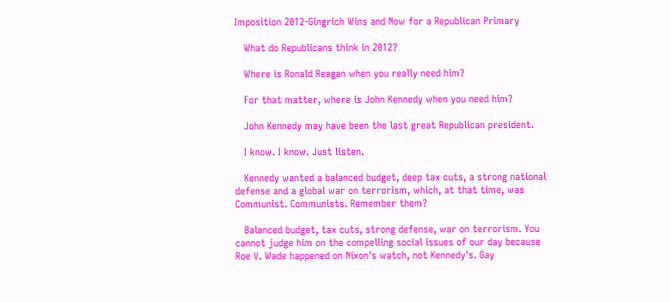Imposition 2012-Gingrich Wins and Now for a Republican Primary

   What do Republicans think in 2012?

   Where is Ronald Reagan when you really need him?

   For that matter, where is John Kennedy when you need him?

   John Kennedy may have been the last great Republican president.

   I know. I know. Just listen.

   Kennedy wanted a balanced budget, deep tax cuts, a strong national defense and a global war on terrorism, which, at that time, was Communist. Communists. Remember them?

   Balanced budget, tax cuts, strong defense, war on terrorism. You cannot judge him on the compelling social issues of our day because Roe V. Wade happened on Nixon's watch, not Kennedy's. Gay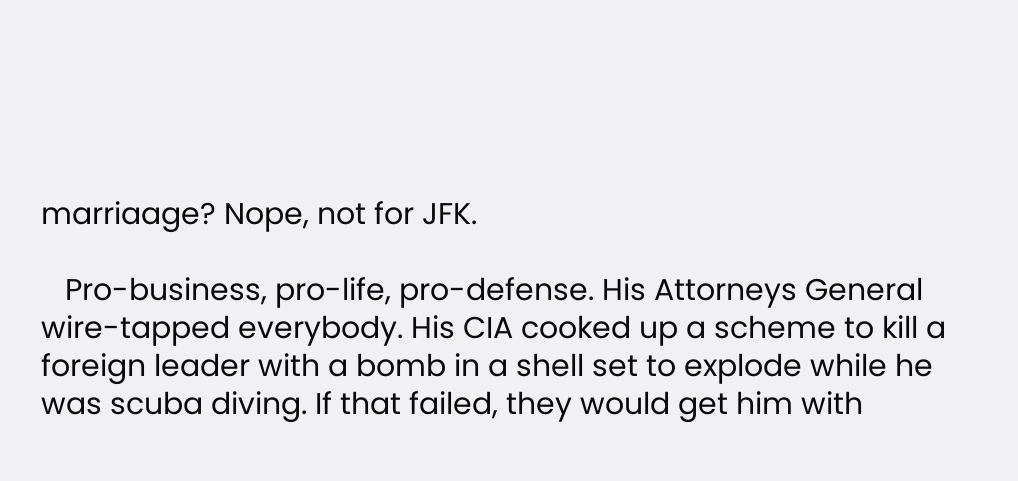marriaage? Nope, not for JFK.

   Pro-business, pro-life, pro-defense. His Attorneys General wire-tapped everybody. His CIA cooked up a scheme to kill a foreign leader with a bomb in a shell set to explode while he was scuba diving. If that failed, they would get him with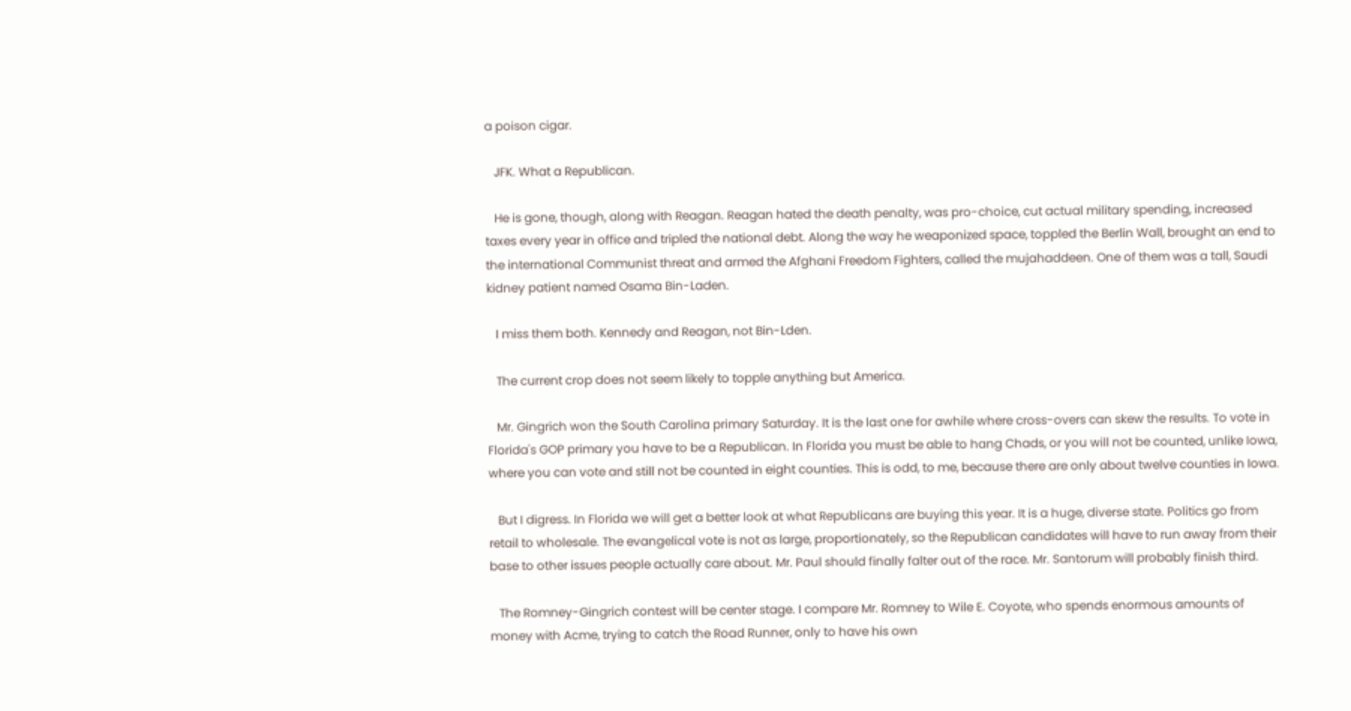a poison cigar.

   JFK. What a Republican.

   He is gone, though, along with Reagan. Reagan hated the death penalty, was pro-choice, cut actual military spending, increased taxes every year in office and tripled the national debt. Along the way he weaponized space, toppled the Berlin Wall, brought an end to the international Communist threat and armed the Afghani Freedom Fighters, called the mujahaddeen. One of them was a tall, Saudi kidney patient named Osama Bin-Laden.

   I miss them both. Kennedy and Reagan, not Bin-Lden.

   The current crop does not seem likely to topple anything but America.

   Mr. Gingrich won the South Carolina primary Saturday. It is the last one for awhile where cross-overs can skew the results. To vote in Florida's GOP primary you have to be a Republican. In Florida you must be able to hang Chads, or you will not be counted, unlike Iowa, where you can vote and still not be counted in eight counties. This is odd, to me, because there are only about twelve counties in Iowa.

   But I digress. In Florida we will get a better look at what Republicans are buying this year. It is a huge, diverse state. Politics go from retail to wholesale. The evangelical vote is not as large, proportionately, so the Republican candidates will have to run away from their base to other issues people actually care about. Mr. Paul should finally falter out of the race. Mr. Santorum will probably finish third.

   The Romney-Gingrich contest will be center stage. I compare Mr. Romney to Wile E. Coyote, who spends enormous amounts of money with Acme, trying to catch the Road Runner, only to have his own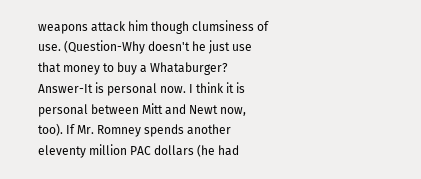weapons attack him though clumsiness of use. (Question-Why doesn't he just use that money to buy a Whataburger? Answer-It is personal now. I think it is personal between Mitt and Newt now, too). If Mr. Romney spends another eleventy million PAC dollars (he had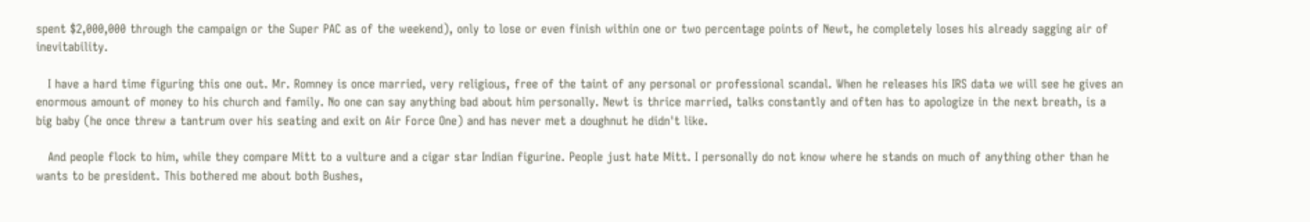spent $2,000,000 through the campaign or the Super PAC as of the weekend), only to lose or even finish within one or two percentage points of Newt, he completely loses his already sagging air of inevitability.

   I have a hard time figuring this one out. Mr. Romney is once married, very religious, free of the taint of any personal or professional scandal. When he releases his IRS data we will see he gives an enormous amount of money to his church and family. No one can say anything bad about him personally. Newt is thrice married, talks constantly and often has to apologize in the next breath, is a big baby (he once threw a tantrum over his seating and exit on Air Force One) and has never met a doughnut he didn't like.

   And people flock to him, while they compare Mitt to a vulture and a cigar star Indian figurine. People just hate Mitt. I personally do not know where he stands on much of anything other than he wants to be president. This bothered me about both Bushes,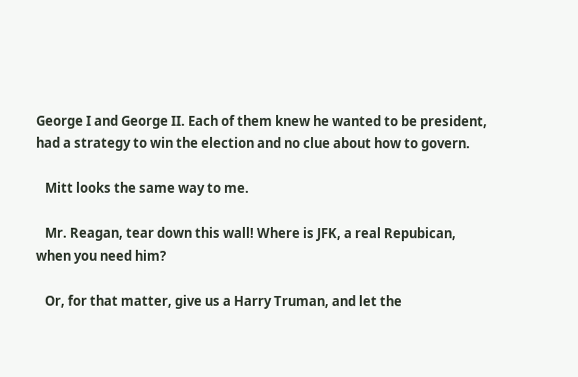George I and George II. Each of them knew he wanted to be president, had a strategy to win the election and no clue about how to govern.

   Mitt looks the same way to me.

   Mr. Reagan, tear down this wall! Where is JFK, a real Repubican, when you need him?

   Or, for that matter, give us a Harry Truman, and let the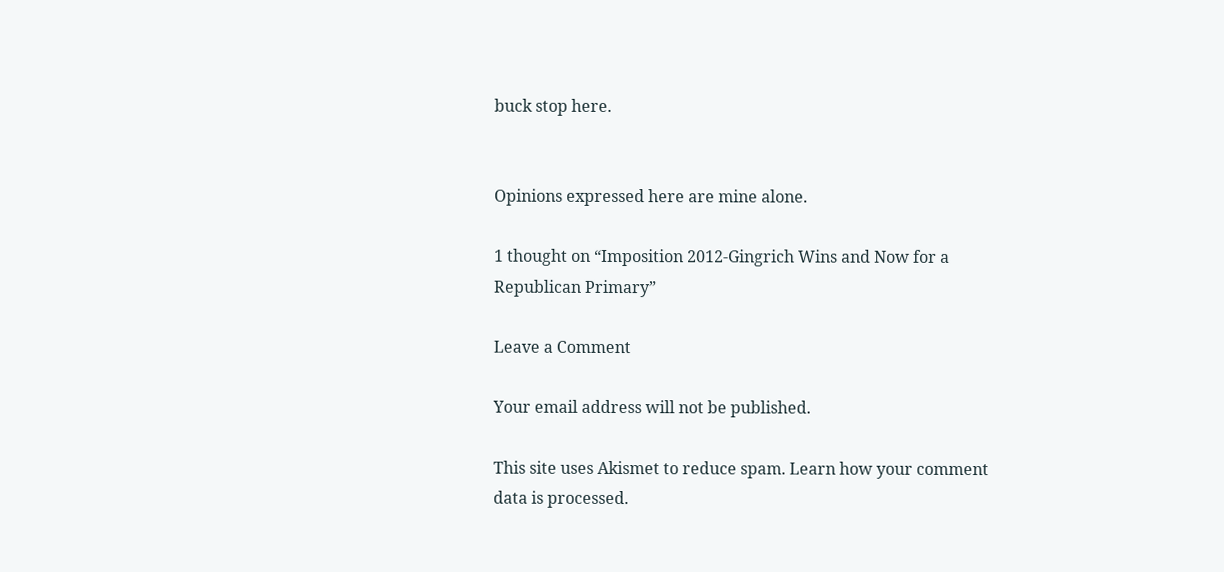buck stop here.


Opinions expressed here are mine alone.

1 thought on “Imposition 2012-Gingrich Wins and Now for a Republican Primary”

Leave a Comment

Your email address will not be published.

This site uses Akismet to reduce spam. Learn how your comment data is processed.